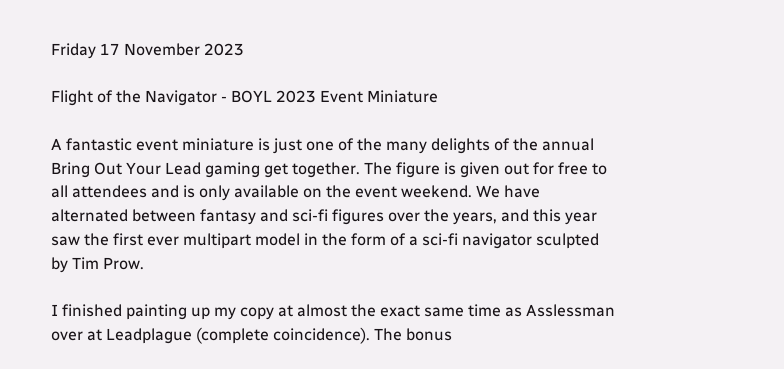Friday 17 November 2023

Flight of the Navigator - BOYL 2023 Event Miniature

A fantastic event miniature is just one of the many delights of the annual Bring Out Your Lead gaming get together. The figure is given out for free to all attendees and is only available on the event weekend. We have alternated between fantasy and sci-fi figures over the years, and this year saw the first ever multipart model in the form of a sci-fi navigator sculpted by Tim Prow.

I finished painting up my copy at almost the exact same time as Asslessman over at Leadplague (complete coincidence). The bonus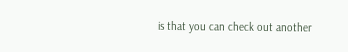is that you can check out another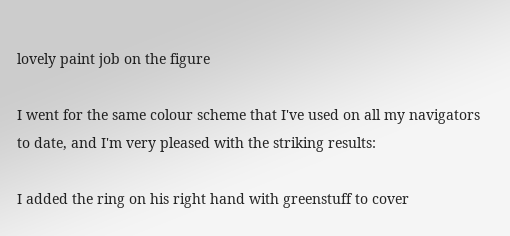lovely paint job on the figure

I went for the same colour scheme that I've used on all my navigators to date, and I'm very pleased with the striking results:

I added the ring on his right hand with greenstuff to cover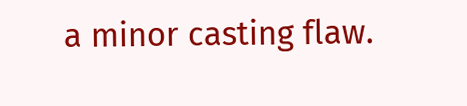a minor casting flaw.